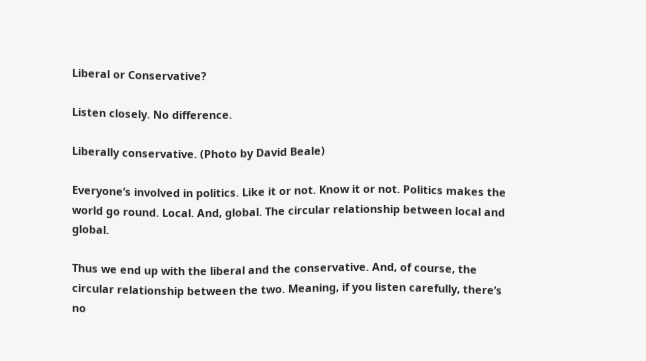Liberal or Conservative?

Listen closely. No difference.

Liberally conservative. (Photo by David Beale)

Everyone’s involved in politics. Like it or not. Know it or not. Politics makes the world go round. Local. And, global. The circular relationship between local and global.

Thus we end up with the liberal and the conservative. And, of course, the circular relationship between the two. Meaning, if you listen carefully, there’s no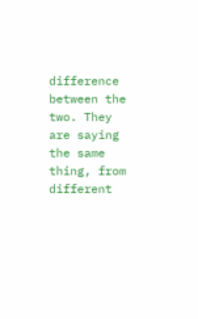difference between the two. They are saying the same thing, from different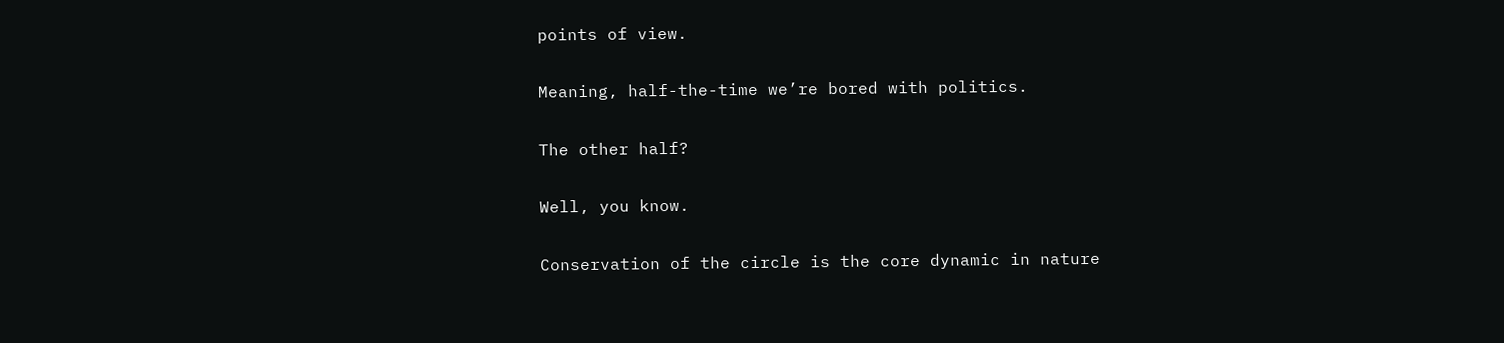points of view.

Meaning, half-the-time we’re bored with politics.

The other half?

Well, you know.

Conservation of the circle is the core dynamic in nature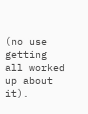(no use getting all worked up about it).